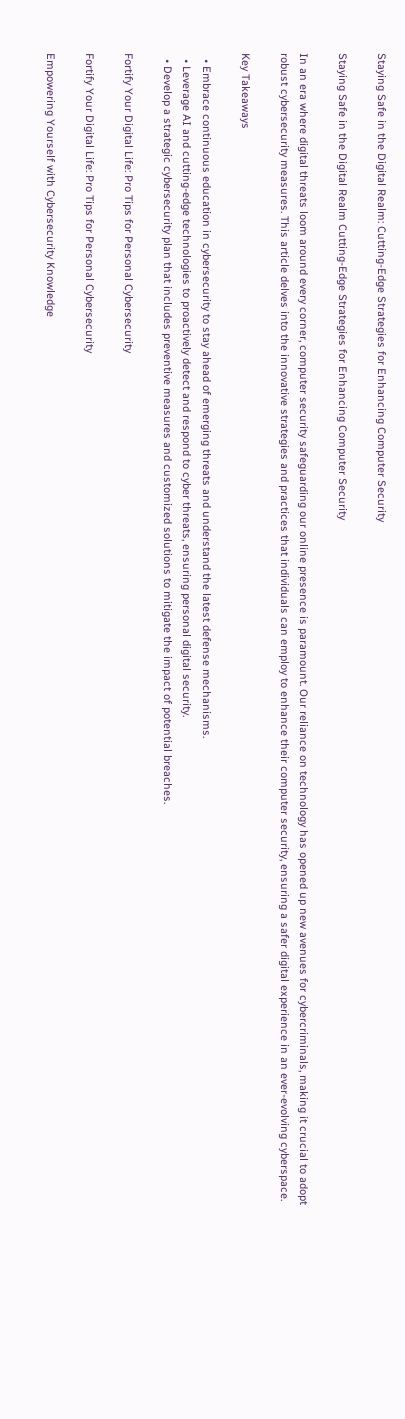Staying Safe in the Digital Realm: Cutting-Edge Strategies for Enhancing Computer Security

Staying Safe in the Digital Realm Cutting-Edge Strategies for Enhancing Computer Security

In an era where digital threats loom around every corner, computer security safeguarding our online presence is paramount. Our reliance on technology has opened up new avenues for cybercriminals, making it crucial to adopt robust cybersecurity measures. This article delves into the innovative strategies and practices that individuals can employ to enhance their computer security, ensuring a safer digital experience in an ever-evolving cyberspace.

Key Takeaways

  • Embrace continuous education in cybersecurity to stay ahead of emerging threats and understand the latest defense mechanisms.
  • Leverage AI and cutting-edge technologies to proactively detect and respond to cyber threats, ensuring personal digital security.
  • Develop a strategic cybersecurity plan that includes preventive measures and customized solutions to mitigate the impact of potential breaches.

Fortify Your Digital Life: Pro Tips for Personal Cybersecurity

Fortify Your Digital Life: Pro Tips for Personal Cybersecurity

Empowering Yourself with Cybersecurity Knowledge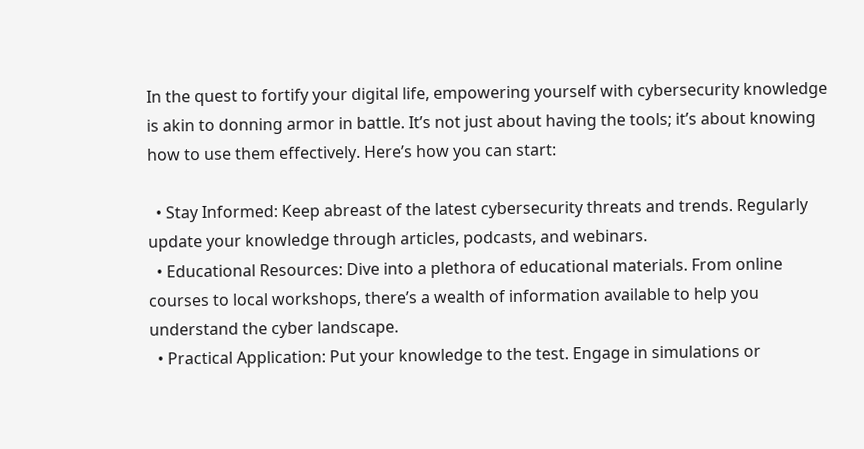In the quest to fortify your digital life, empowering yourself with cybersecurity knowledge is akin to donning armor in battle. It’s not just about having the tools; it’s about knowing how to use them effectively. Here’s how you can start:

  • Stay Informed: Keep abreast of the latest cybersecurity threats and trends. Regularly update your knowledge through articles, podcasts, and webinars.
  • Educational Resources: Dive into a plethora of educational materials. From online courses to local workshops, there’s a wealth of information available to help you understand the cyber landscape.
  • Practical Application: Put your knowledge to the test. Engage in simulations or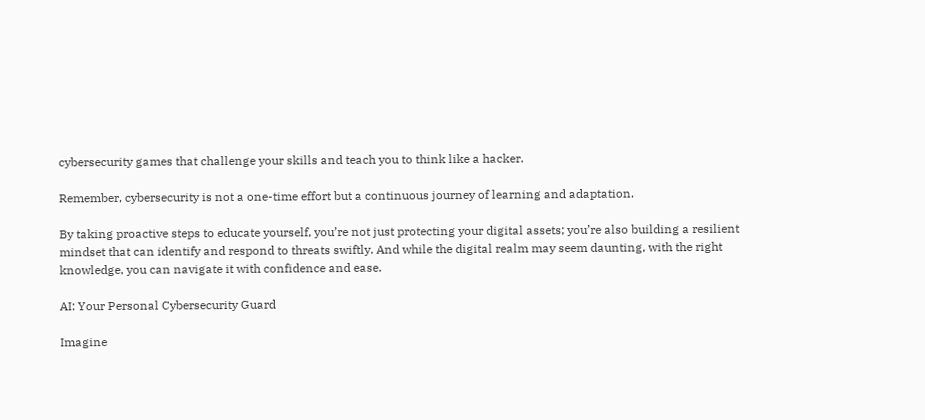cybersecurity games that challenge your skills and teach you to think like a hacker.

Remember, cybersecurity is not a one-time effort but a continuous journey of learning and adaptation.

By taking proactive steps to educate yourself, you’re not just protecting your digital assets; you’re also building a resilient mindset that can identify and respond to threats swiftly. And while the digital realm may seem daunting, with the right knowledge, you can navigate it with confidence and ease.

AI: Your Personal Cybersecurity Guard

Imagine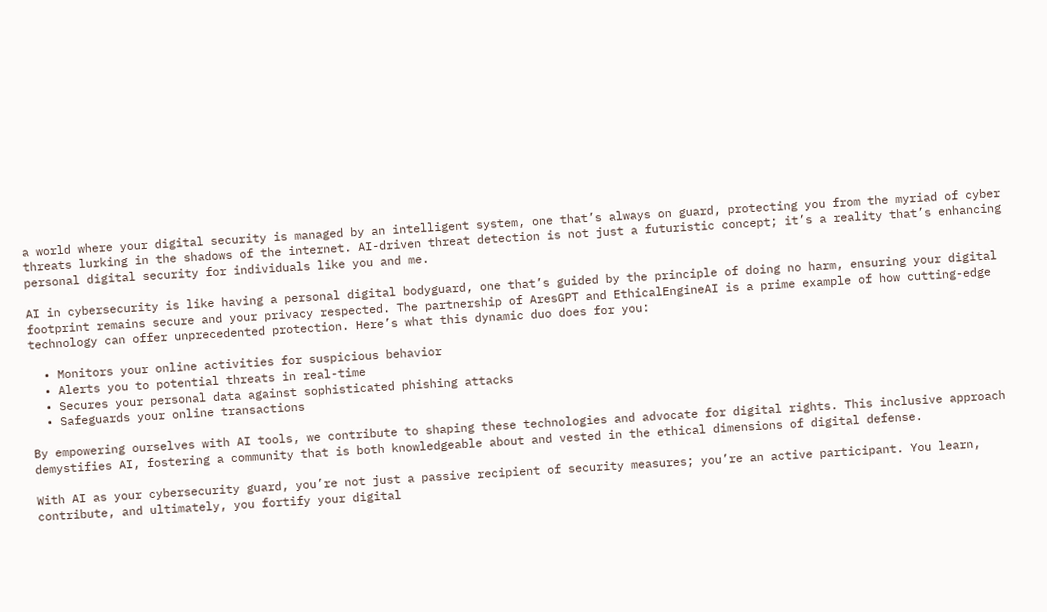a world where your digital security is managed by an intelligent system, one that’s always on guard, protecting you from the myriad of cyber threats lurking in the shadows of the internet. AI-driven threat detection is not just a futuristic concept; it’s a reality that’s enhancing personal digital security for individuals like you and me.

AI in cybersecurity is like having a personal digital bodyguard, one that’s guided by the principle of doing no harm, ensuring your digital footprint remains secure and your privacy respected. The partnership of AresGPT and EthicalEngineAI is a prime example of how cutting-edge technology can offer unprecedented protection. Here’s what this dynamic duo does for you:

  • Monitors your online activities for suspicious behavior
  • Alerts you to potential threats in real-time
  • Secures your personal data against sophisticated phishing attacks
  • Safeguards your online transactions

By empowering ourselves with AI tools, we contribute to shaping these technologies and advocate for digital rights. This inclusive approach demystifies AI, fostering a community that is both knowledgeable about and vested in the ethical dimensions of digital defense.

With AI as your cybersecurity guard, you’re not just a passive recipient of security measures; you’re an active participant. You learn, contribute, and ultimately, you fortify your digital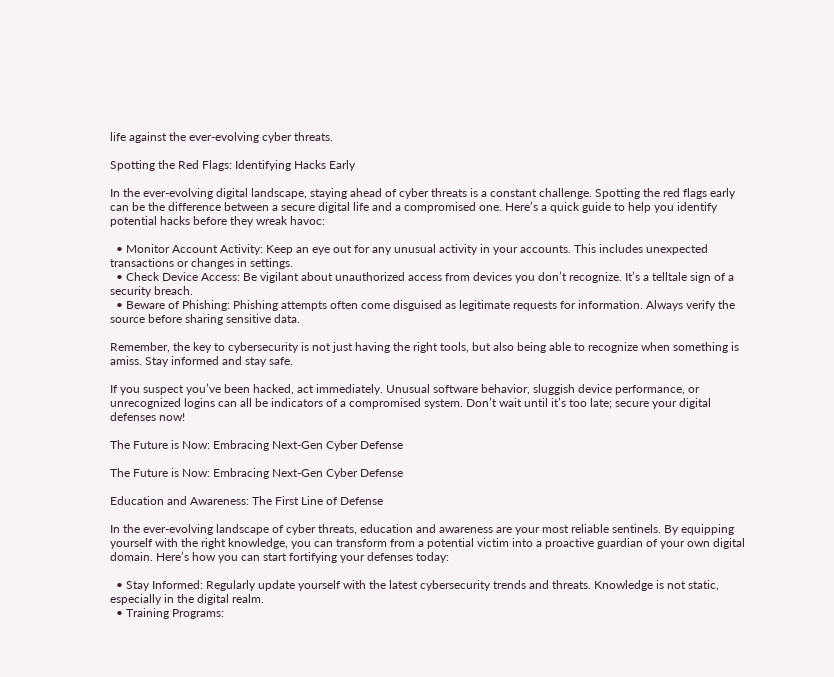life against the ever-evolving cyber threats.

Spotting the Red Flags: Identifying Hacks Early

In the ever-evolving digital landscape, staying ahead of cyber threats is a constant challenge. Spotting the red flags early can be the difference between a secure digital life and a compromised one. Here’s a quick guide to help you identify potential hacks before they wreak havoc:

  • Monitor Account Activity: Keep an eye out for any unusual activity in your accounts. This includes unexpected transactions or changes in settings.
  • Check Device Access: Be vigilant about unauthorized access from devices you don’t recognize. It’s a telltale sign of a security breach.
  • Beware of Phishing: Phishing attempts often come disguised as legitimate requests for information. Always verify the source before sharing sensitive data.

Remember, the key to cybersecurity is not just having the right tools, but also being able to recognize when something is amiss. Stay informed and stay safe.

If you suspect you’ve been hacked, act immediately. Unusual software behavior, sluggish device performance, or unrecognized logins can all be indicators of a compromised system. Don’t wait until it’s too late; secure your digital defenses now!

The Future is Now: Embracing Next-Gen Cyber Defense

The Future is Now: Embracing Next-Gen Cyber Defense

Education and Awareness: The First Line of Defense

In the ever-evolving landscape of cyber threats, education and awareness are your most reliable sentinels. By equipping yourself with the right knowledge, you can transform from a potential victim into a proactive guardian of your own digital domain. Here’s how you can start fortifying your defenses today:

  • Stay Informed: Regularly update yourself with the latest cybersecurity trends and threats. Knowledge is not static, especially in the digital realm.
  • Training Programs: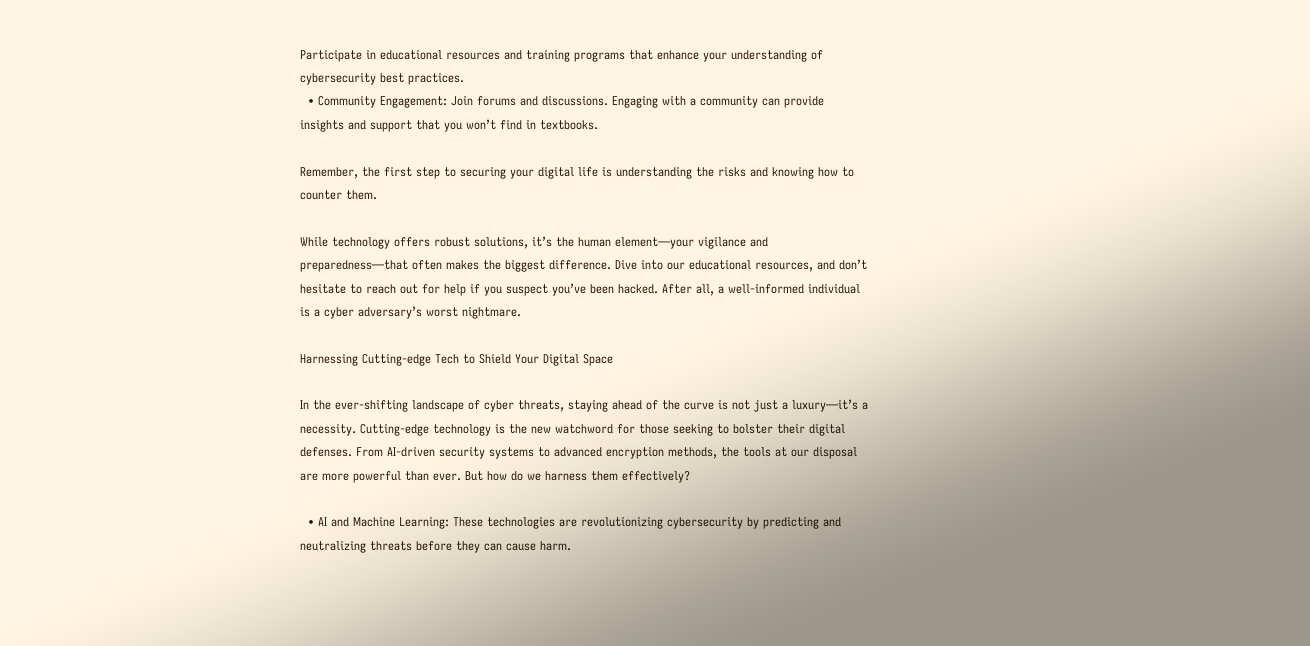Participate in educational resources and training programs that enhance your understanding of cybersecurity best practices.
  • Community Engagement: Join forums and discussions. Engaging with a community can provide insights and support that you won’t find in textbooks.

Remember, the first step to securing your digital life is understanding the risks and knowing how to counter them.

While technology offers robust solutions, it’s the human element—your vigilance and preparedness—that often makes the biggest difference. Dive into our educational resources, and don’t hesitate to reach out for help if you suspect you’ve been hacked. After all, a well-informed individual is a cyber adversary’s worst nightmare.

Harnessing Cutting-edge Tech to Shield Your Digital Space

In the ever-shifting landscape of cyber threats, staying ahead of the curve is not just a luxury—it’s a necessity. Cutting-edge technology is the new watchword for those seeking to bolster their digital defenses. From AI-driven security systems to advanced encryption methods, the tools at our disposal are more powerful than ever. But how do we harness them effectively?

  • AI and Machine Learning: These technologies are revolutionizing cybersecurity by predicting and neutralizing threats before they can cause harm.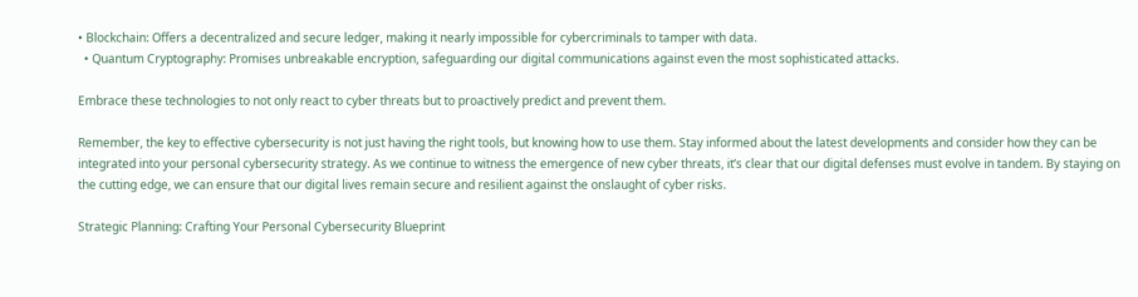• Blockchain: Offers a decentralized and secure ledger, making it nearly impossible for cybercriminals to tamper with data.
  • Quantum Cryptography: Promises unbreakable encryption, safeguarding our digital communications against even the most sophisticated attacks.

Embrace these technologies to not only react to cyber threats but to proactively predict and prevent them.

Remember, the key to effective cybersecurity is not just having the right tools, but knowing how to use them. Stay informed about the latest developments and consider how they can be integrated into your personal cybersecurity strategy. As we continue to witness the emergence of new cyber threats, it’s clear that our digital defenses must evolve in tandem. By staying on the cutting edge, we can ensure that our digital lives remain secure and resilient against the onslaught of cyber risks.

Strategic Planning: Crafting Your Personal Cybersecurity Blueprint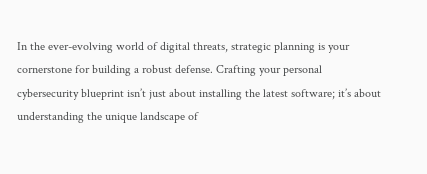In the ever-evolving world of digital threats, strategic planning is your cornerstone for building a robust defense. Crafting your personal cybersecurity blueprint isn’t just about installing the latest software; it’s about understanding the unique landscape of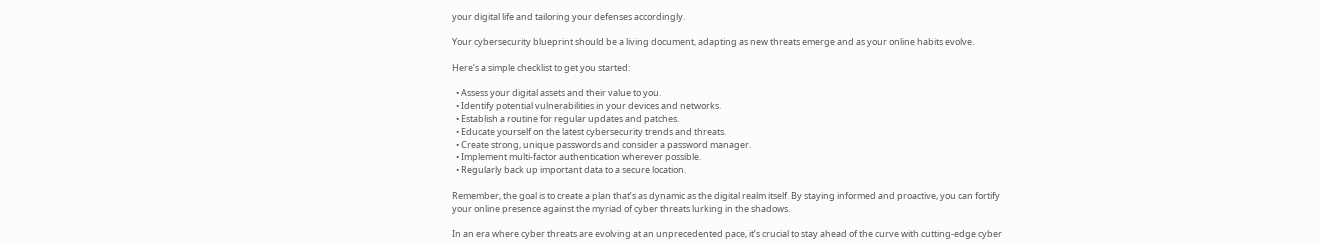your digital life and tailoring your defenses accordingly.

Your cybersecurity blueprint should be a living document, adapting as new threats emerge and as your online habits evolve.

Here’s a simple checklist to get you started:

  • Assess your digital assets and their value to you.
  • Identify potential vulnerabilities in your devices and networks.
  • Establish a routine for regular updates and patches.
  • Educate yourself on the latest cybersecurity trends and threats.
  • Create strong, unique passwords and consider a password manager.
  • Implement multi-factor authentication wherever possible.
  • Regularly back up important data to a secure location.

Remember, the goal is to create a plan that’s as dynamic as the digital realm itself. By staying informed and proactive, you can fortify your online presence against the myriad of cyber threats lurking in the shadows.

In an era where cyber threats are evolving at an unprecedented pace, it’s crucial to stay ahead of the curve with cutting-edge cyber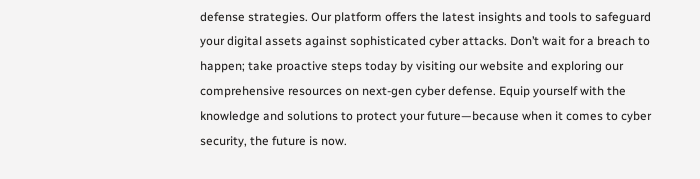defense strategies. Our platform offers the latest insights and tools to safeguard your digital assets against sophisticated cyber attacks. Don’t wait for a breach to happen; take proactive steps today by visiting our website and exploring our comprehensive resources on next-gen cyber defense. Equip yourself with the knowledge and solutions to protect your future—because when it comes to cyber security, the future is now.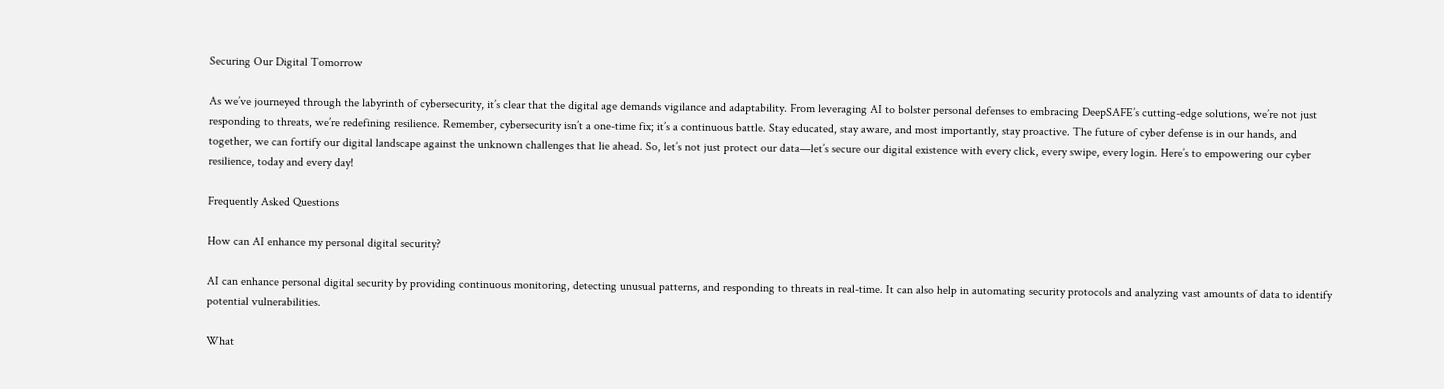Securing Our Digital Tomorrow

As we’ve journeyed through the labyrinth of cybersecurity, it’s clear that the digital age demands vigilance and adaptability. From leveraging AI to bolster personal defenses to embracing DeepSAFE’s cutting-edge solutions, we’re not just responding to threats, we’re redefining resilience. Remember, cybersecurity isn’t a one-time fix; it’s a continuous battle. Stay educated, stay aware, and most importantly, stay proactive. The future of cyber defense is in our hands, and together, we can fortify our digital landscape against the unknown challenges that lie ahead. So, let’s not just protect our data—let’s secure our digital existence with every click, every swipe, every login. Here’s to empowering our cyber resilience, today and every day!

Frequently Asked Questions

How can AI enhance my personal digital security?

AI can enhance personal digital security by providing continuous monitoring, detecting unusual patterns, and responding to threats in real-time. It can also help in automating security protocols and analyzing vast amounts of data to identify potential vulnerabilities.

What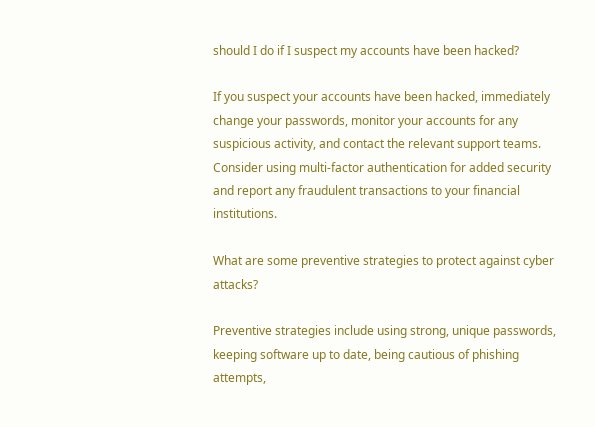should I do if I suspect my accounts have been hacked?

If you suspect your accounts have been hacked, immediately change your passwords, monitor your accounts for any suspicious activity, and contact the relevant support teams. Consider using multi-factor authentication for added security and report any fraudulent transactions to your financial institutions.

What are some preventive strategies to protect against cyber attacks?

Preventive strategies include using strong, unique passwords, keeping software up to date, being cautious of phishing attempts,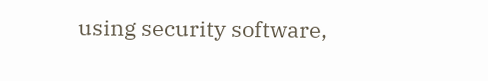using security software,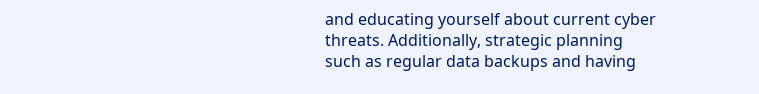and educating yourself about current cyber threats. Additionally, strategic planning such as regular data backups and having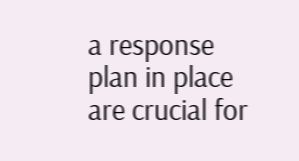a response plan in place are crucial for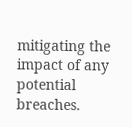mitigating the impact of any potential breaches.